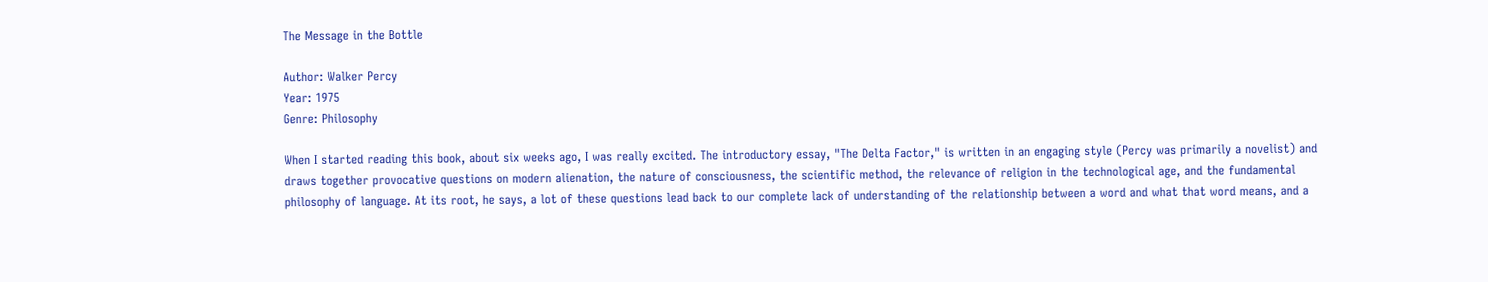The Message in the Bottle

Author: Walker Percy
Year: 1975
Genre: Philosophy

When I started reading this book, about six weeks ago, I was really excited. The introductory essay, "The Delta Factor," is written in an engaging style (Percy was primarily a novelist) and draws together provocative questions on modern alienation, the nature of consciousness, the scientific method, the relevance of religion in the technological age, and the fundamental philosophy of language. At its root, he says, a lot of these questions lead back to our complete lack of understanding of the relationship between a word and what that word means, and a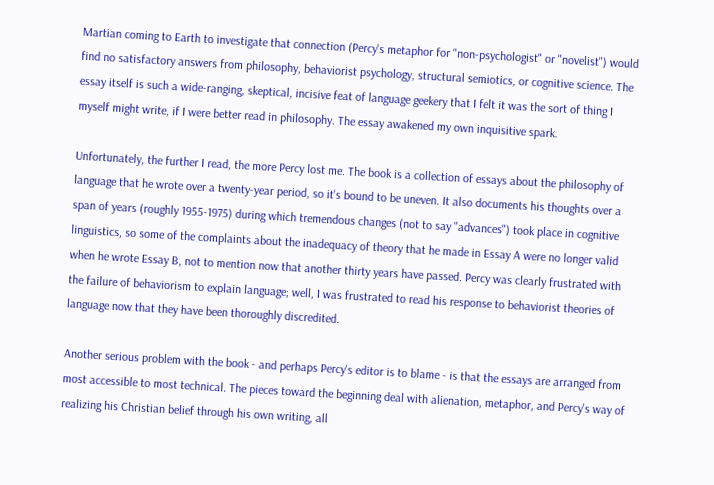Martian coming to Earth to investigate that connection (Percy's metaphor for "non-psychologist" or "novelist") would find no satisfactory answers from philosophy, behaviorist psychology, structural semiotics, or cognitive science. The essay itself is such a wide-ranging, skeptical, incisive feat of language geekery that I felt it was the sort of thing I myself might write, if I were better read in philosophy. The essay awakened my own inquisitive spark.

Unfortunately, the further I read, the more Percy lost me. The book is a collection of essays about the philosophy of language that he wrote over a twenty-year period, so it's bound to be uneven. It also documents his thoughts over a span of years (roughly 1955-1975) during which tremendous changes (not to say "advances") took place in cognitive linguistics, so some of the complaints about the inadequacy of theory that he made in Essay A were no longer valid when he wrote Essay B, not to mention now that another thirty years have passed. Percy was clearly frustrated with the failure of behaviorism to explain language; well, I was frustrated to read his response to behaviorist theories of language now that they have been thoroughly discredited.

Another serious problem with the book - and perhaps Percy's editor is to blame - is that the essays are arranged from most accessible to most technical. The pieces toward the beginning deal with alienation, metaphor, and Percy's way of realizing his Christian belief through his own writing, all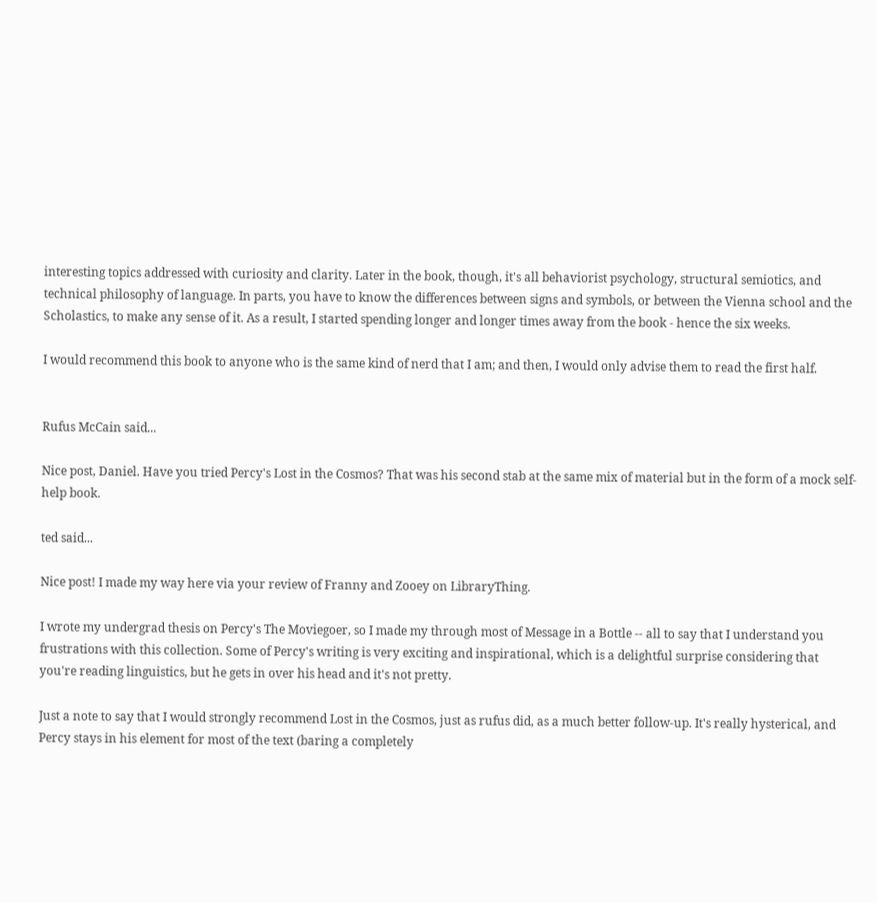interesting topics addressed with curiosity and clarity. Later in the book, though, it's all behaviorist psychology, structural semiotics, and technical philosophy of language. In parts, you have to know the differences between signs and symbols, or between the Vienna school and the Scholastics, to make any sense of it. As a result, I started spending longer and longer times away from the book - hence the six weeks.

I would recommend this book to anyone who is the same kind of nerd that I am; and then, I would only advise them to read the first half.


Rufus McCain said...

Nice post, Daniel. Have you tried Percy's Lost in the Cosmos? That was his second stab at the same mix of material but in the form of a mock self-help book.

ted said...

Nice post! I made my way here via your review of Franny and Zooey on LibraryThing.

I wrote my undergrad thesis on Percy's The Moviegoer, so I made my through most of Message in a Bottle -- all to say that I understand you frustrations with this collection. Some of Percy's writing is very exciting and inspirational, which is a delightful surprise considering that you're reading linguistics, but he gets in over his head and it's not pretty.

Just a note to say that I would strongly recommend Lost in the Cosmos, just as rufus did, as a much better follow-up. It's really hysterical, and Percy stays in his element for most of the text (baring a completely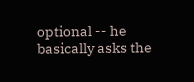optional -- he basically asks the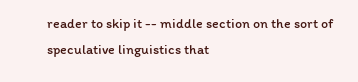reader to skip it -- middle section on the sort of speculative linguistics that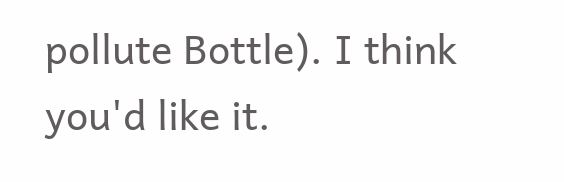pollute Bottle). I think you'd like it.